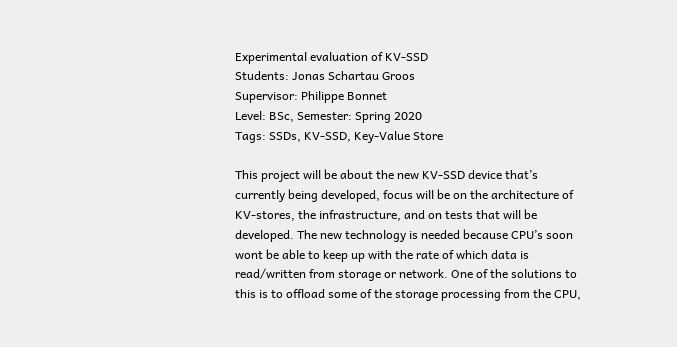Experimental evaluation of KV-SSD
Students: Jonas Schartau Groos
Supervisor: Philippe Bonnet
Level: BSc, Semester: Spring 2020
Tags: SSDs, KV-SSD, Key-Value Store

This project will be about the new KV-SSD device that’s currently being developed, focus will be on the architecture of KV-stores, the infrastructure, and on tests that will be developed. The new technology is needed because CPU’s soon wont be able to keep up with the rate of which data is read/written from storage or network. One of the solutions to this is to offload some of the storage processing from the CPU,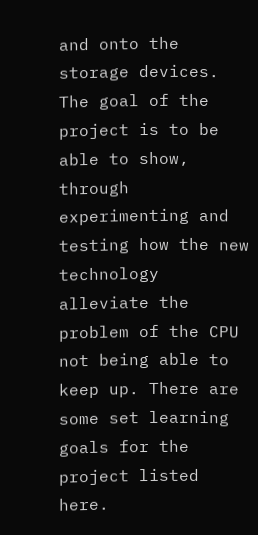and onto the storage devices. The goal of the project is to be able to show, through experimenting and testing how the new technology alleviate the problem of the CPU not being able to keep up. There are some set learning goals for the project listed here.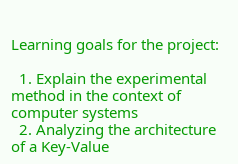Learning goals for the project:

  1. Explain the experimental method in the context of computer systems
  2. Analyzing the architecture of a Key-Value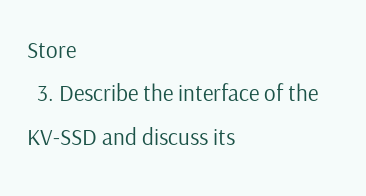Store
  3. Describe the interface of the KV-SSD and discuss its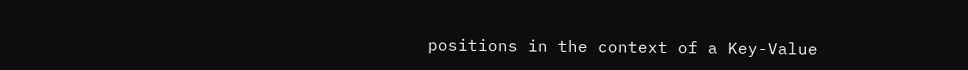positions in the context of a Key-Value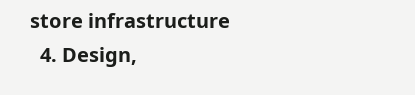store infrastructure
  4. Design,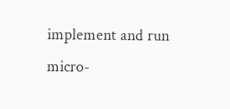implement and run micro-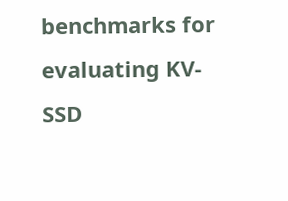benchmarks for evaluating KV-SSD